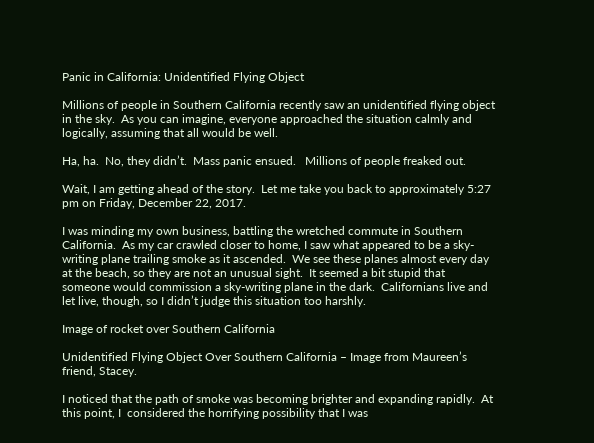Panic in California: Unidentified Flying Object

Millions of people in Southern California recently saw an unidentified flying object in the sky.  As you can imagine, everyone approached the situation calmly and logically, assuming that all would be well.

Ha, ha.  No, they didn’t.  Mass panic ensued.   Millions of people freaked out.

Wait, I am getting ahead of the story.  Let me take you back to approximately 5:27 pm on Friday, December 22, 2017.

I was minding my own business, battling the wretched commute in Southern California.  As my car crawled closer to home, I saw what appeared to be a sky-writing plane trailing smoke as it ascended.  We see these planes almost every day at the beach, so they are not an unusual sight.  It seemed a bit stupid that someone would commission a sky-writing plane in the dark.  Californians live and let live, though, so I didn’t judge this situation too harshly.

Image of rocket over Southern California

Unidentified Flying Object Over Southern California – Image from Maureen’s friend, Stacey.

I noticed that the path of smoke was becoming brighter and expanding rapidly.  At this point, I  considered the horrifying possibility that I was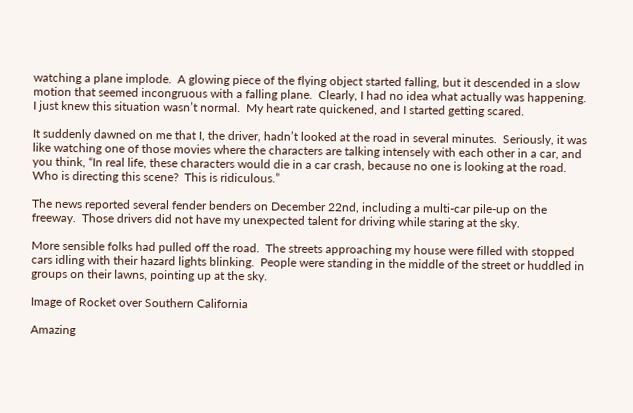watching a plane implode.  A glowing piece of the flying object started falling, but it descended in a slow motion that seemed incongruous with a falling plane.  Clearly, I had no idea what actually was happening.  I just knew this situation wasn’t normal.  My heart rate quickened, and I started getting scared.

It suddenly dawned on me that I, the driver, hadn’t looked at the road in several minutes.  Seriously, it was like watching one of those movies where the characters are talking intensely with each other in a car, and you think, “In real life, these characters would die in a car crash, because no one is looking at the road.  Who is directing this scene?  This is ridiculous.”

The news reported several fender benders on December 22nd, including a multi-car pile-up on the freeway.  Those drivers did not have my unexpected talent for driving while staring at the sky.

More sensible folks had pulled off the road.  The streets approaching my house were filled with stopped cars idling with their hazard lights blinking.  People were standing in the middle of the street or huddled in groups on their lawns, pointing up at the sky.

Image of Rocket over Southern California

Amazing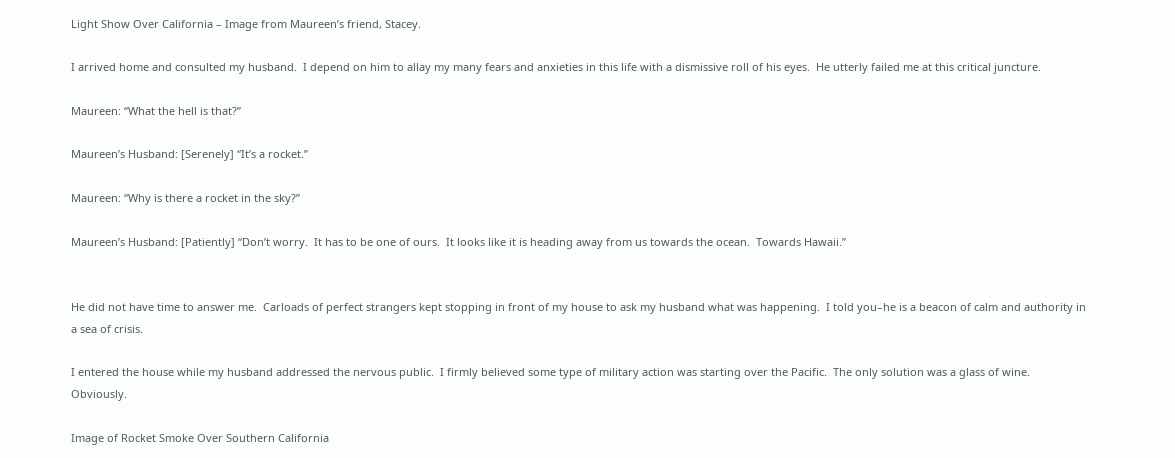Light Show Over California – Image from Maureen’s friend, Stacey.

I arrived home and consulted my husband.  I depend on him to allay my many fears and anxieties in this life with a dismissive roll of his eyes.  He utterly failed me at this critical juncture.

Maureen: “What the hell is that?”

Maureen’s Husband: [Serenely] “It’s a rocket.”

Maureen: “Why is there a rocket in the sky?”

Maureen’s Husband: [Patiently] “Don’t worry.  It has to be one of ours.  It looks like it is heading away from us towards the ocean.  Towards Hawaii.”


He did not have time to answer me.  Carloads of perfect strangers kept stopping in front of my house to ask my husband what was happening.  I told you–he is a beacon of calm and authority in a sea of crisis.

I entered the house while my husband addressed the nervous public.  I firmly believed some type of military action was starting over the Pacific.  The only solution was a glass of wine.  Obviously.

Image of Rocket Smoke Over Southern California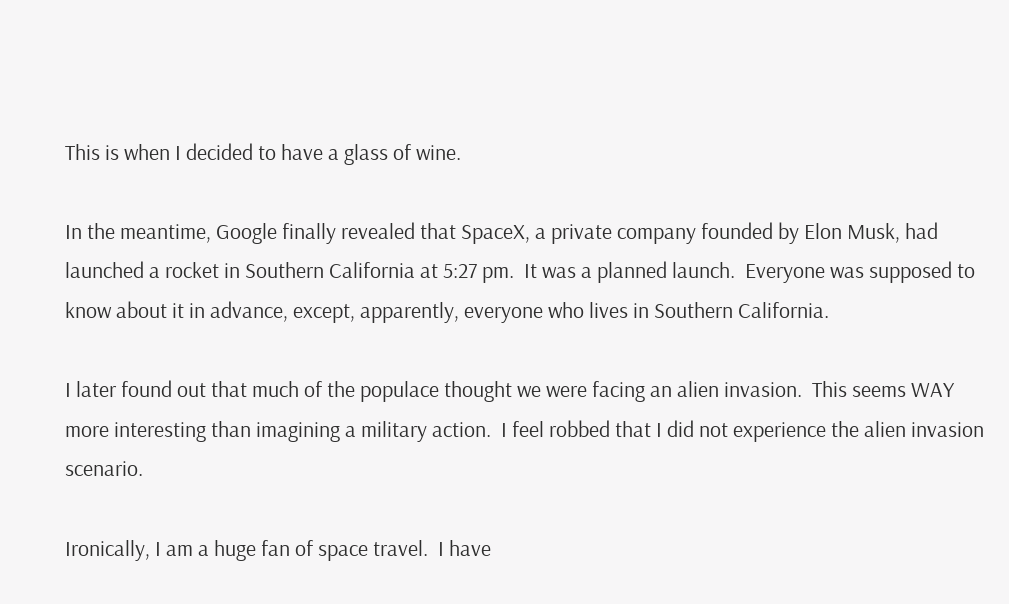This is when I decided to have a glass of wine.

In the meantime, Google finally revealed that SpaceX, a private company founded by Elon Musk, had launched a rocket in Southern California at 5:27 pm.  It was a planned launch.  Everyone was supposed to know about it in advance, except, apparently, everyone who lives in Southern California.

I later found out that much of the populace thought we were facing an alien invasion.  This seems WAY more interesting than imagining a military action.  I feel robbed that I did not experience the alien invasion scenario.

Ironically, I am a huge fan of space travel.  I have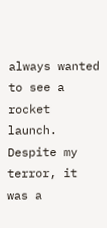always wanted to see a rocket launch.  Despite my terror, it was a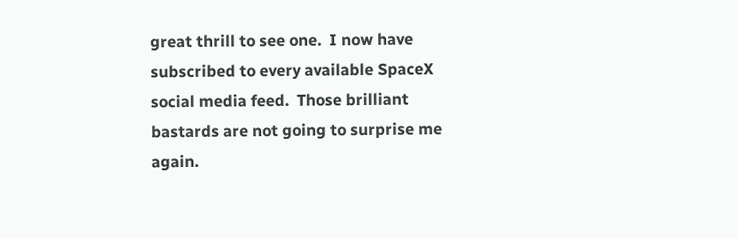great thrill to see one.  I now have subscribed to every available SpaceX social media feed.  Those brilliant bastards are not going to surprise me again.